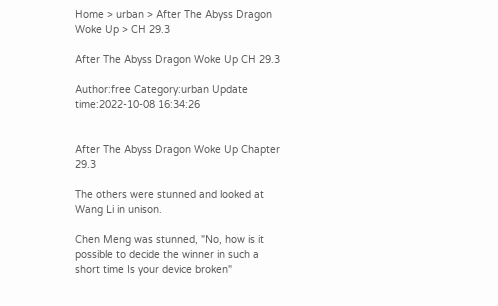Home > urban > After The Abyss Dragon Woke Up > CH 29.3

After The Abyss Dragon Woke Up CH 29.3

Author:free Category:urban Update time:2022-10-08 16:34:26


After The Abyss Dragon Woke Up Chapter 29.3

The others were stunned and looked at Wang Li in unison.

Chen Meng was stunned, "No, how is it possible to decide the winner in such a short time Is your device broken"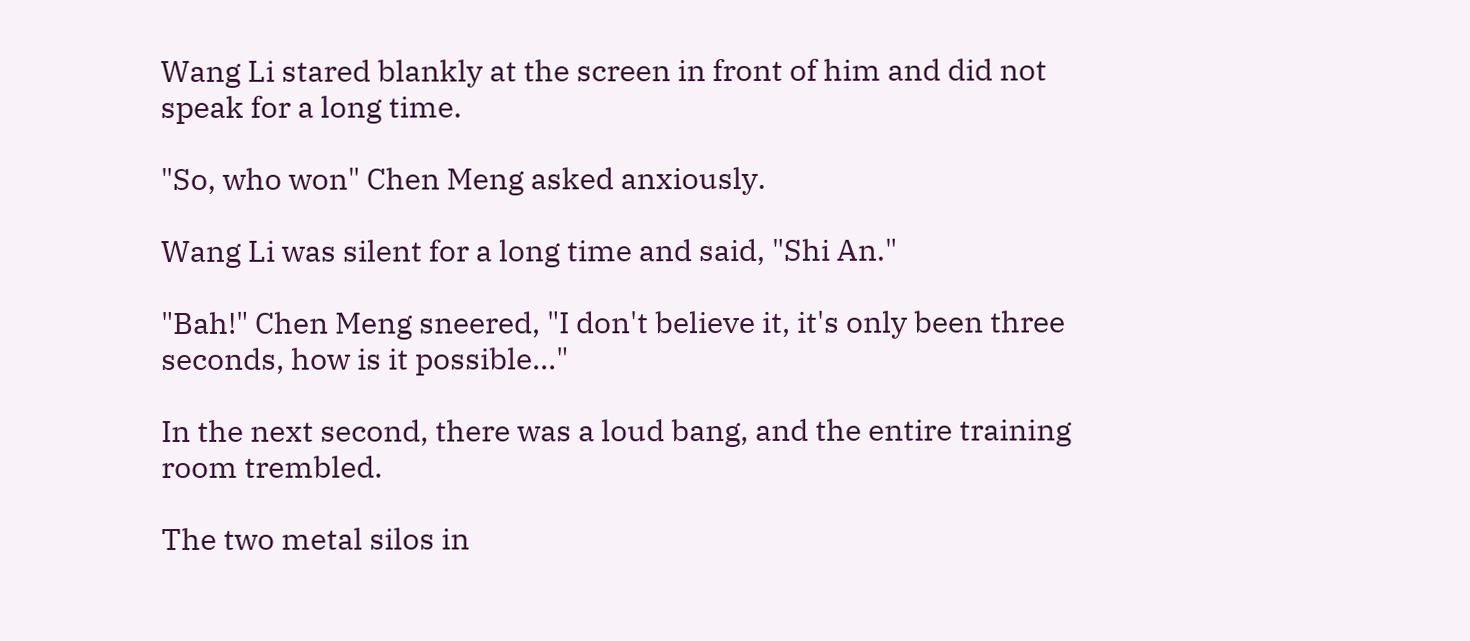Wang Li stared blankly at the screen in front of him and did not speak for a long time.

"So, who won" Chen Meng asked anxiously.

Wang Li was silent for a long time and said, "Shi An."

"Bah!" Chen Meng sneered, "I don't believe it, it's only been three seconds, how is it possible..."

In the next second, there was a loud bang, and the entire training room trembled.

The two metal silos in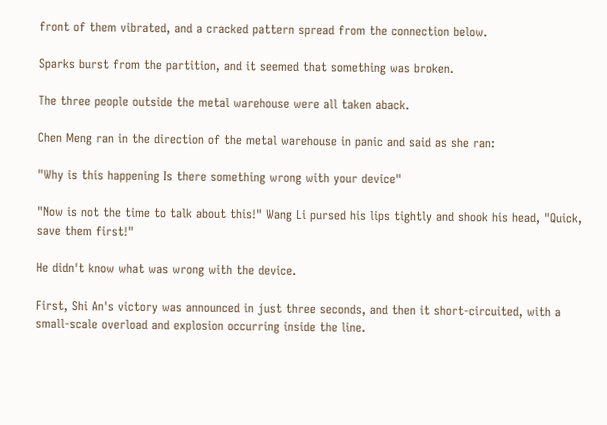front of them vibrated, and a cracked pattern spread from the connection below.

Sparks burst from the partition, and it seemed that something was broken.

The three people outside the metal warehouse were all taken aback.

Chen Meng ran in the direction of the metal warehouse in panic and said as she ran:

"Why is this happening Is there something wrong with your device"

"Now is not the time to talk about this!" Wang Li pursed his lips tightly and shook his head, "Quick, save them first!"

He didn't know what was wrong with the device.

First, Shi An's victory was announced in just three seconds, and then it short-circuited, with a small-scale overload and explosion occurring inside the line.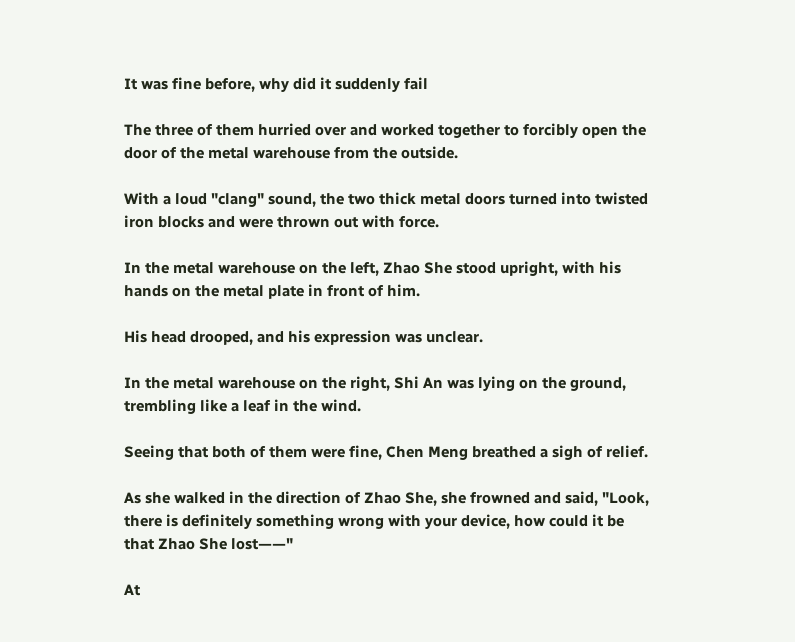It was fine before, why did it suddenly fail

The three of them hurried over and worked together to forcibly open the door of the metal warehouse from the outside.

With a loud "clang" sound, the two thick metal doors turned into twisted iron blocks and were thrown out with force.

In the metal warehouse on the left, Zhao She stood upright, with his hands on the metal plate in front of him.

His head drooped, and his expression was unclear.

In the metal warehouse on the right, Shi An was lying on the ground, trembling like a leaf in the wind.

Seeing that both of them were fine, Chen Meng breathed a sigh of relief.

As she walked in the direction of Zhao She, she frowned and said, "Look, there is definitely something wrong with your device, how could it be that Zhao She lost——"

At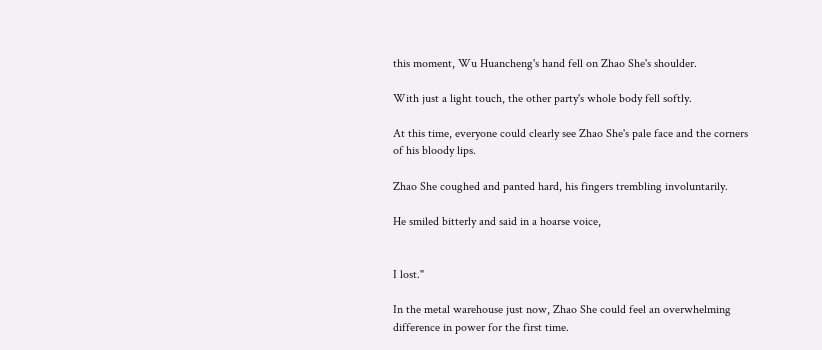this moment, Wu Huancheng's hand fell on Zhao She's shoulder.

With just a light touch, the other party's whole body fell softly.

At this time, everyone could clearly see Zhao She's pale face and the corners of his bloody lips.

Zhao She coughed and panted hard, his fingers trembling involuntarily.

He smiled bitterly and said in a hoarse voice,


I lost."

In the metal warehouse just now, Zhao She could feel an overwhelming difference in power for the first time.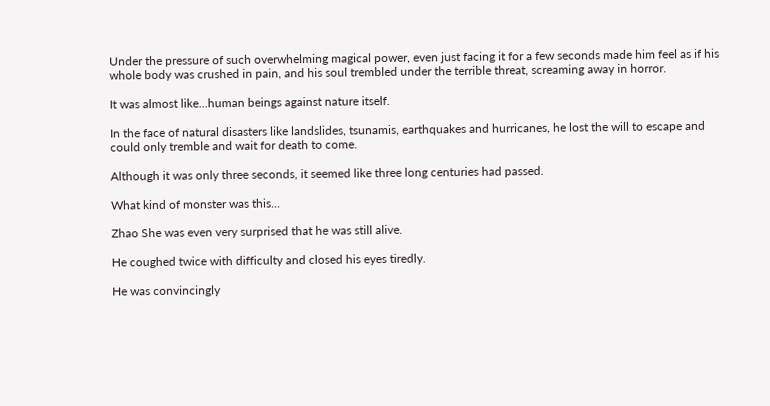Under the pressure of such overwhelming magical power, even just facing it for a few seconds made him feel as if his whole body was crushed in pain, and his soul trembled under the terrible threat, screaming away in horror.

It was almost like...human beings against nature itself.

In the face of natural disasters like landslides, tsunamis, earthquakes and hurricanes, he lost the will to escape and could only tremble and wait for death to come.

Although it was only three seconds, it seemed like three long centuries had passed.

What kind of monster was this...

Zhao She was even very surprised that he was still alive.

He coughed twice with difficulty and closed his eyes tiredly.

He was convincingly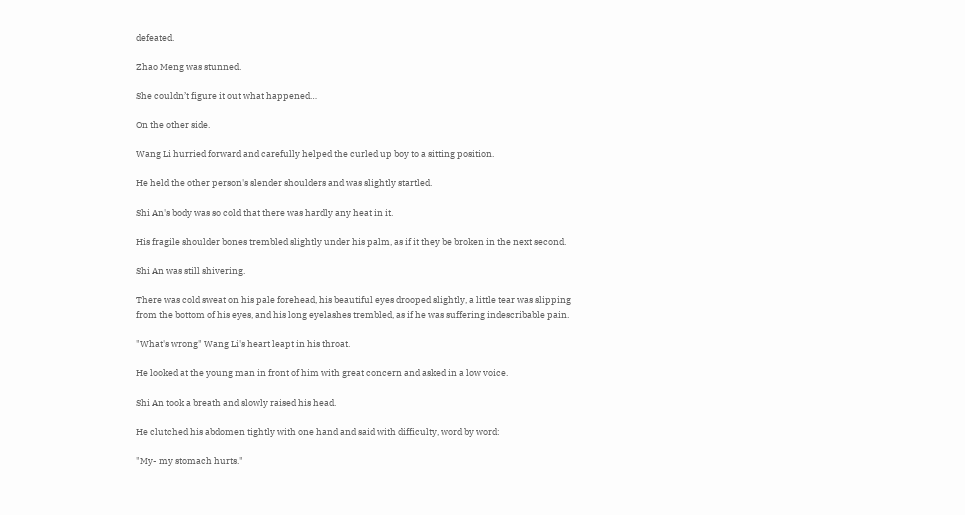defeated.

Zhao Meng was stunned.

She couldn’t figure it out what happened…

On the other side.

Wang Li hurried forward and carefully helped the curled up boy to a sitting position.

He held the other person's slender shoulders and was slightly startled.

Shi An's body was so cold that there was hardly any heat in it.

His fragile shoulder bones trembled slightly under his palm, as if it they be broken in the next second.

Shi An was still shivering.

There was cold sweat on his pale forehead, his beautiful eyes drooped slightly, a little tear was slipping from the bottom of his eyes, and his long eyelashes trembled, as if he was suffering indescribable pain.

"What's wrong" Wang Li's heart leapt in his throat.

He looked at the young man in front of him with great concern and asked in a low voice.

Shi An took a breath and slowly raised his head.

He clutched his abdomen tightly with one hand and said with difficulty, word by word:

"My- my stomach hurts."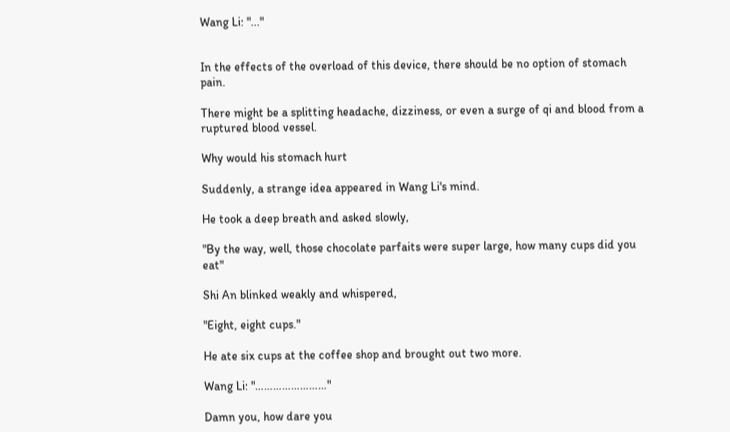Wang Li: "..."


In the effects of the overload of this device, there should be no option of stomach pain.

There might be a splitting headache, dizziness, or even a surge of qi and blood from a ruptured blood vessel.

Why would his stomach hurt

Suddenly, a strange idea appeared in Wang Li's mind.

He took a deep breath and asked slowly,

"By the way, well, those chocolate parfaits were super large, how many cups did you eat"

Shi An blinked weakly and whispered,

"Eight, eight cups."

He ate six cups at the coffee shop and brought out two more.

Wang Li: "……………………"

Damn you, how dare you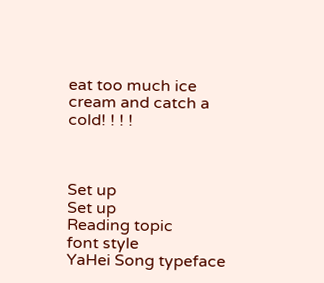eat too much ice cream and catch a cold! ! ! !



Set up
Set up
Reading topic
font style
YaHei Song typeface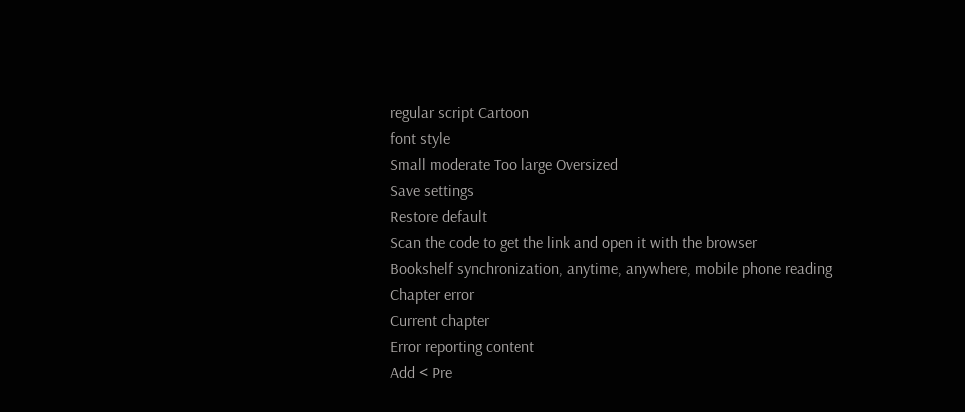regular script Cartoon
font style
Small moderate Too large Oversized
Save settings
Restore default
Scan the code to get the link and open it with the browser
Bookshelf synchronization, anytime, anywhere, mobile phone reading
Chapter error
Current chapter
Error reporting content
Add < Pre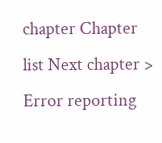chapter Chapter list Next chapter > Error reporting